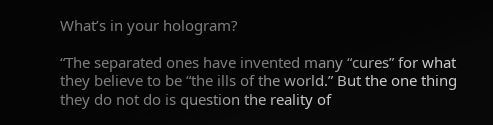What’s in your hologram?

“The separated ones have invented many “cures” for what they believe to be “the ills of the world.” But the one thing they do not do is question the reality of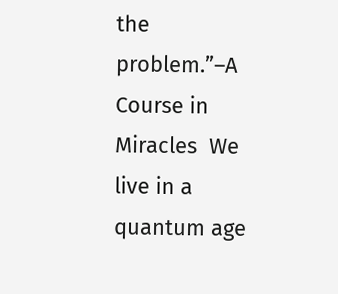the problem.”–A Course in Miracles  We live in a quantum age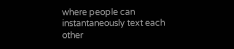where people can instantaneously text each other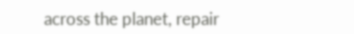across the planet, repair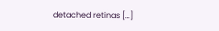detached retinas […]